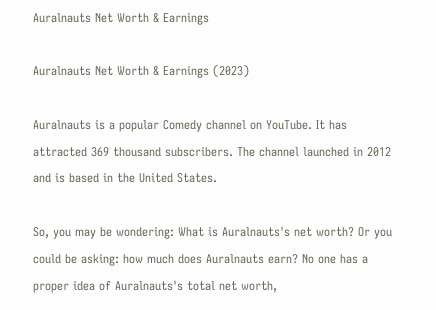Auralnauts Net Worth & Earnings

Auralnauts Net Worth & Earnings (2023)

Auralnauts is a popular Comedy channel on YouTube. It has attracted 369 thousand subscribers. The channel launched in 2012 and is based in the United States.

So, you may be wondering: What is Auralnauts's net worth? Or you could be asking: how much does Auralnauts earn? No one has a proper idea of Auralnauts's total net worth,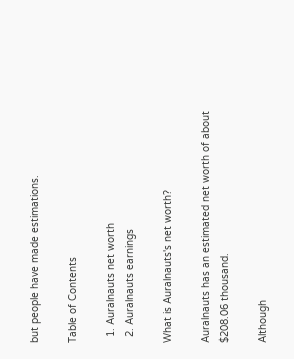but people have made estimations.

Table of Contents

  1. Auralnauts net worth
  2. Auralnauts earnings

What is Auralnauts's net worth?

Auralnauts has an estimated net worth of about $208.06 thousand.

Although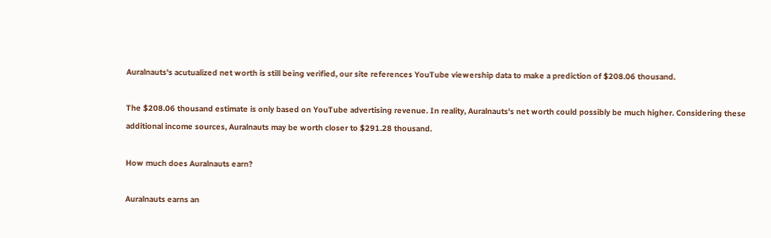Auralnauts's acutualized net worth is still being verified, our site references YouTube viewership data to make a prediction of $208.06 thousand.

The $208.06 thousand estimate is only based on YouTube advertising revenue. In reality, Auralnauts's net worth could possibly be much higher. Considering these additional income sources, Auralnauts may be worth closer to $291.28 thousand.

How much does Auralnauts earn?

Auralnauts earns an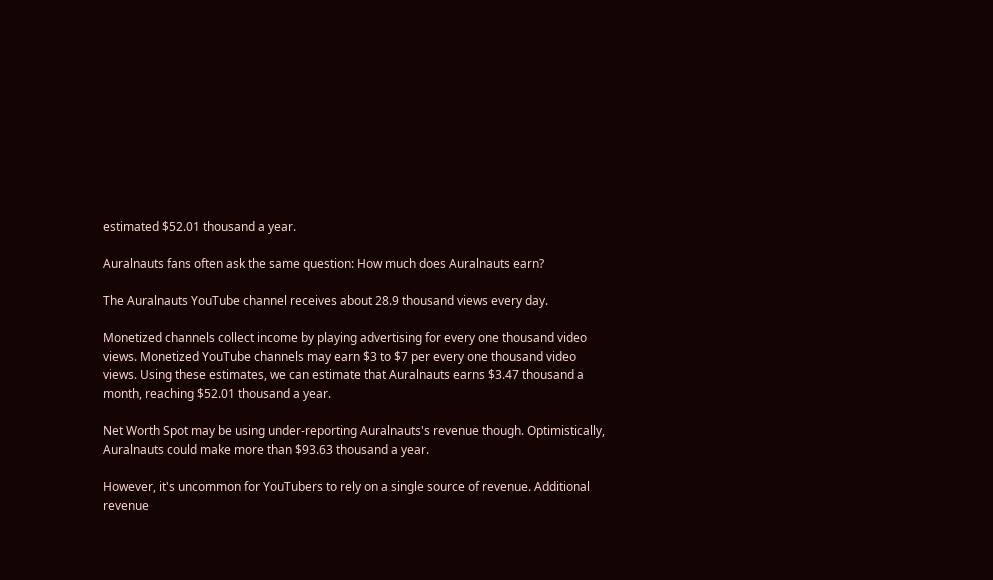estimated $52.01 thousand a year.

Auralnauts fans often ask the same question: How much does Auralnauts earn?

The Auralnauts YouTube channel receives about 28.9 thousand views every day.

Monetized channels collect income by playing advertising for every one thousand video views. Monetized YouTube channels may earn $3 to $7 per every one thousand video views. Using these estimates, we can estimate that Auralnauts earns $3.47 thousand a month, reaching $52.01 thousand a year.

Net Worth Spot may be using under-reporting Auralnauts's revenue though. Optimistically, Auralnauts could make more than $93.63 thousand a year.

However, it's uncommon for YouTubers to rely on a single source of revenue. Additional revenue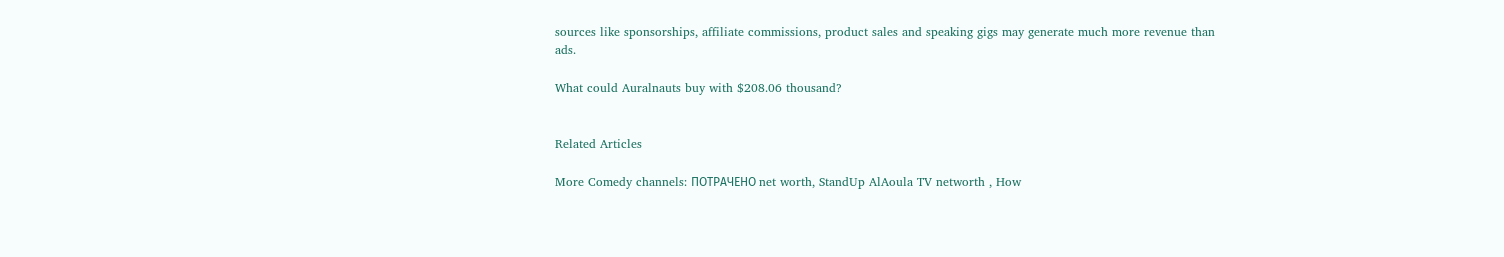sources like sponsorships, affiliate commissions, product sales and speaking gigs may generate much more revenue than ads.

What could Auralnauts buy with $208.06 thousand?


Related Articles

More Comedy channels: ПОТРАЧЕНО net worth, StandUp AlAoula TV networth , How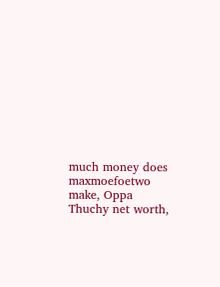much money does maxmoefoetwo make, Oppa Thuchy net worth,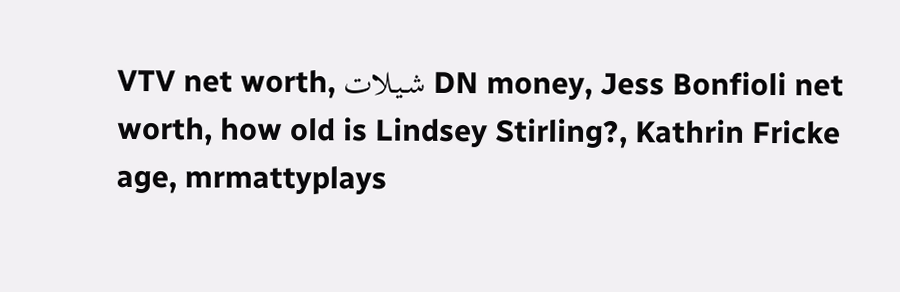VTV net worth, شـيـلات DN money, Jess Bonfioli net worth, how old is Lindsey Stirling?, Kathrin Fricke age, mrmattyplays